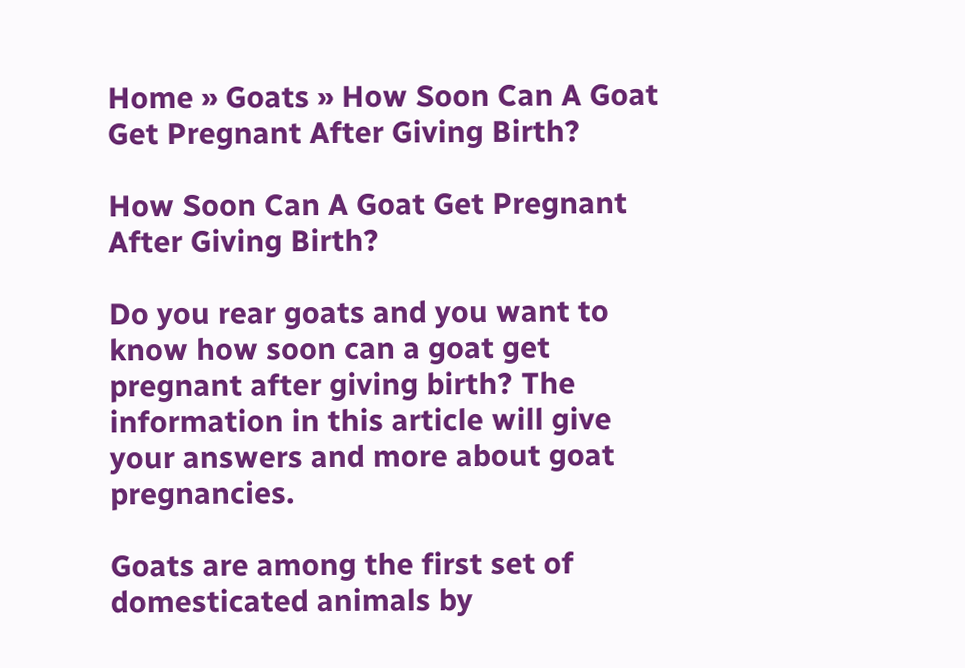Home » Goats » How Soon Can A Goat Get Pregnant After Giving Birth?

How Soon Can A Goat Get Pregnant After Giving Birth?

Do you rear goats and you want to know how soon can a goat get pregnant after giving birth? The information in this article will give your answers and more about goat pregnancies.

Goats are among the first set of domesticated animals by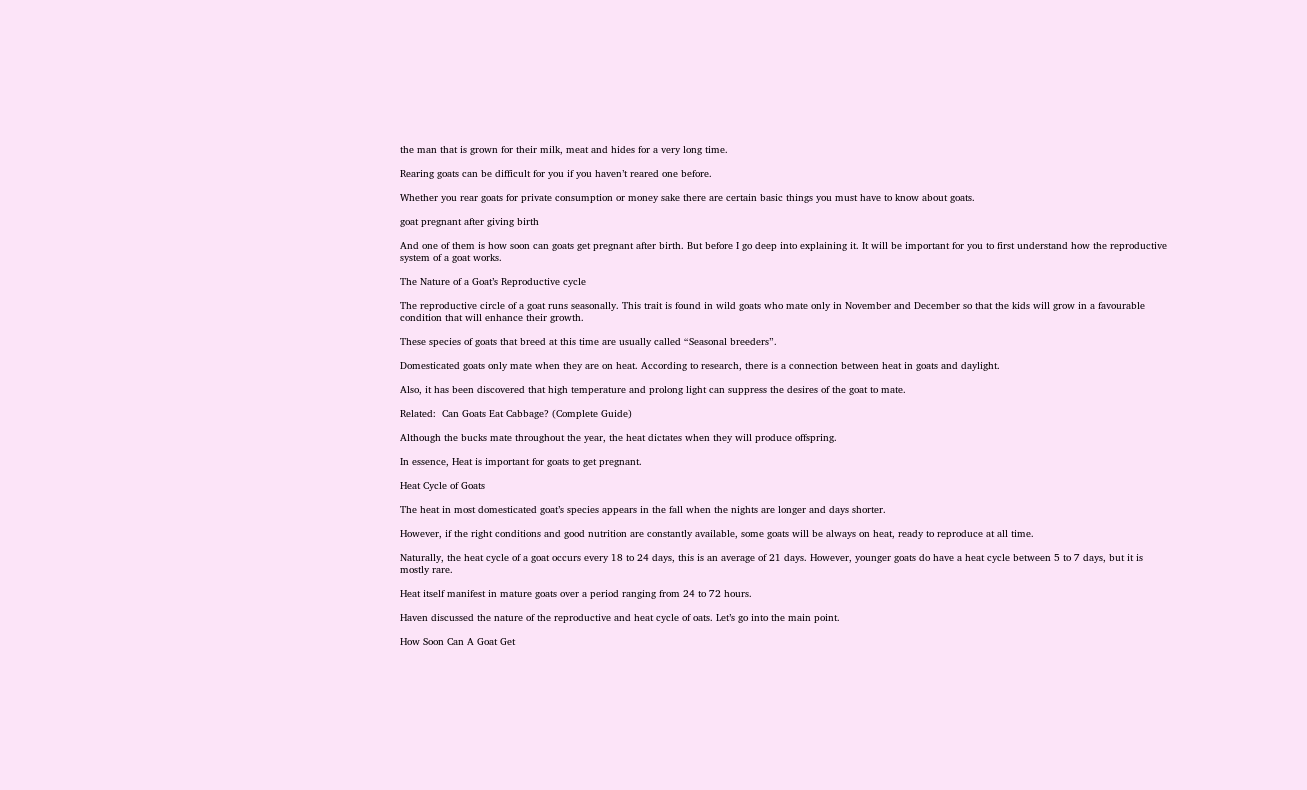the man that is grown for their milk, meat and hides for a very long time.

Rearing goats can be difficult for you if you haven’t reared one before.

Whether you rear goats for private consumption or money sake there are certain basic things you must have to know about goats.

goat pregnant after giving birth

And one of them is how soon can goats get pregnant after birth. But before I go deep into explaining it. It will be important for you to first understand how the reproductive system of a goat works.

The Nature of a Goat’s Reproductive cycle

The reproductive circle of a goat runs seasonally. This trait is found in wild goats who mate only in November and December so that the kids will grow in a favourable condition that will enhance their growth.

These species of goats that breed at this time are usually called “Seasonal breeders”.

Domesticated goats only mate when they are on heat. According to research, there is a connection between heat in goats and daylight.

Also, it has been discovered that high temperature and prolong light can suppress the desires of the goat to mate.

Related:  Can Goats Eat Cabbage? (Complete Guide)

Although the bucks mate throughout the year, the heat dictates when they will produce offspring.

In essence, Heat is important for goats to get pregnant.

Heat Cycle of Goats

The heat in most domesticated goat’s species appears in the fall when the nights are longer and days shorter.

However, if the right conditions and good nutrition are constantly available, some goats will be always on heat, ready to reproduce at all time.

Naturally, the heat cycle of a goat occurs every 18 to 24 days, this is an average of 21 days. However, younger goats do have a heat cycle between 5 to 7 days, but it is mostly rare.

Heat itself manifest in mature goats over a period ranging from 24 to 72 hours.

Haven discussed the nature of the reproductive and heat cycle of oats. Let’s go into the main point.

How Soon Can A Goat Get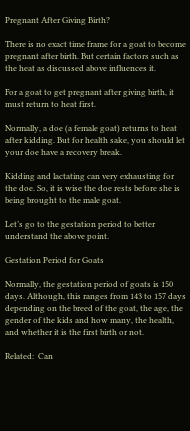Pregnant After Giving Birth?

There is no exact time frame for a goat to become pregnant after birth. But certain factors such as the heat as discussed above influences it.

For a goat to get pregnant after giving birth, it must return to heat first.

Normally, a doe (a female goat) returns to heat after kidding. But for health sake, you should let your doe have a recovery break.

Kidding and lactating can very exhausting for the doe. So, it is wise the doe rests before she is being brought to the male goat.

Let’s go to the gestation period to better understand the above point.

Gestation Period for Goats

Normally, the gestation period of goats is 150 days. Although, this ranges from 143 to 157 days depending on the breed of the goat, the age, the gender of the kids and how many, the health, and whether it is the first birth or not.

Related:  Can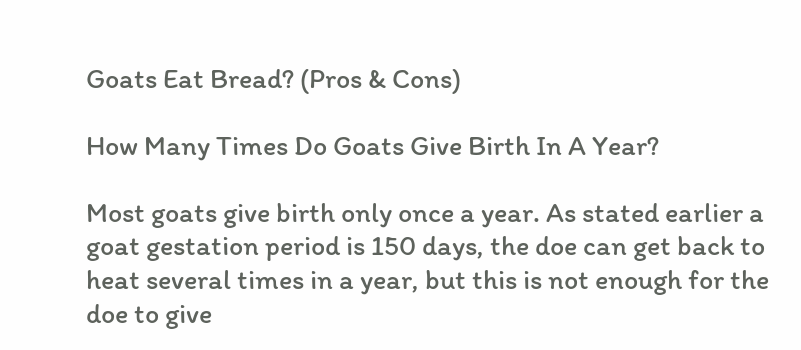Goats Eat Bread? (Pros & Cons)

How Many Times Do Goats Give Birth In A Year?

Most goats give birth only once a year. As stated earlier a goat gestation period is 150 days, the doe can get back to heat several times in a year, but this is not enough for the doe to give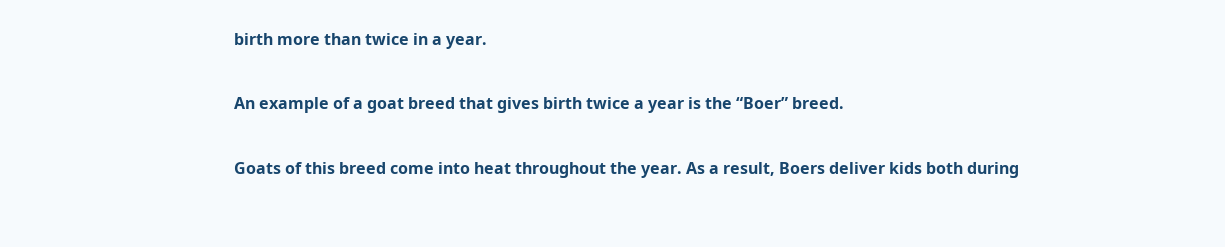birth more than twice in a year.

An example of a goat breed that gives birth twice a year is the “Boer” breed.

Goats of this breed come into heat throughout the year. As a result, Boers deliver kids both during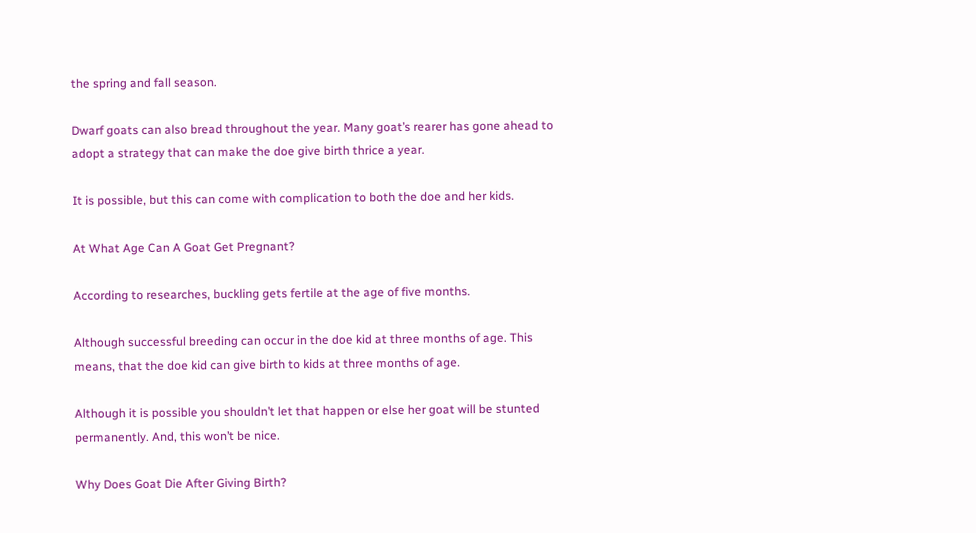the spring and fall season.

Dwarf goats can also bread throughout the year. Many goat’s rearer has gone ahead to adopt a strategy that can make the doe give birth thrice a year.

It is possible, but this can come with complication to both the doe and her kids.

At What Age Can A Goat Get Pregnant?

According to researches, buckling gets fertile at the age of five months.

Although successful breeding can occur in the doe kid at three months of age. This means, that the doe kid can give birth to kids at three months of age.

Although it is possible you shouldn’t let that happen or else her goat will be stunted permanently. And, this won’t be nice.

Why Does Goat Die After Giving Birth?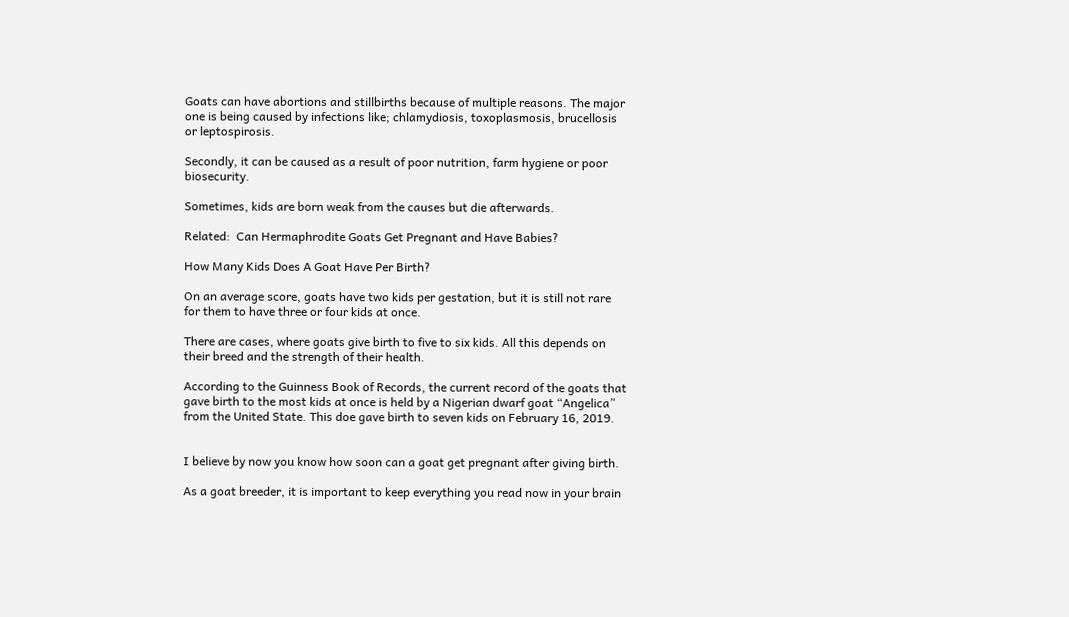Goats can have abortions and stillbirths because of multiple reasons. The major one is being caused by infections like; chlamydiosis, toxoplasmosis, brucellosis or leptospirosis.

Secondly, it can be caused as a result of poor nutrition, farm hygiene or poor biosecurity.

Sometimes, kids are born weak from the causes but die afterwards.

Related:  Can Hermaphrodite Goats Get Pregnant and Have Babies?

How Many Kids Does A Goat Have Per Birth?

On an average score, goats have two kids per gestation, but it is still not rare for them to have three or four kids at once.

There are cases, where goats give birth to five to six kids. All this depends on their breed and the strength of their health.

According to the Guinness Book of Records, the current record of the goats that gave birth to the most kids at once is held by a Nigerian dwarf goat “Angelica” from the United State. This doe gave birth to seven kids on February 16, 2019.


I believe by now you know how soon can a goat get pregnant after giving birth.

As a goat breeder, it is important to keep everything you read now in your brain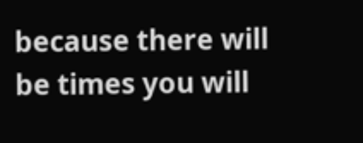because there will be times you will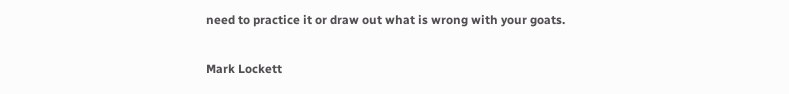need to practice it or draw out what is wrong with your goats.

Mark Lockett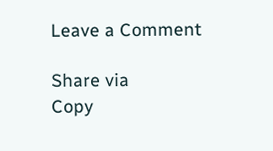Leave a Comment

Share via
Copy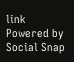link
Powered by Social Snap